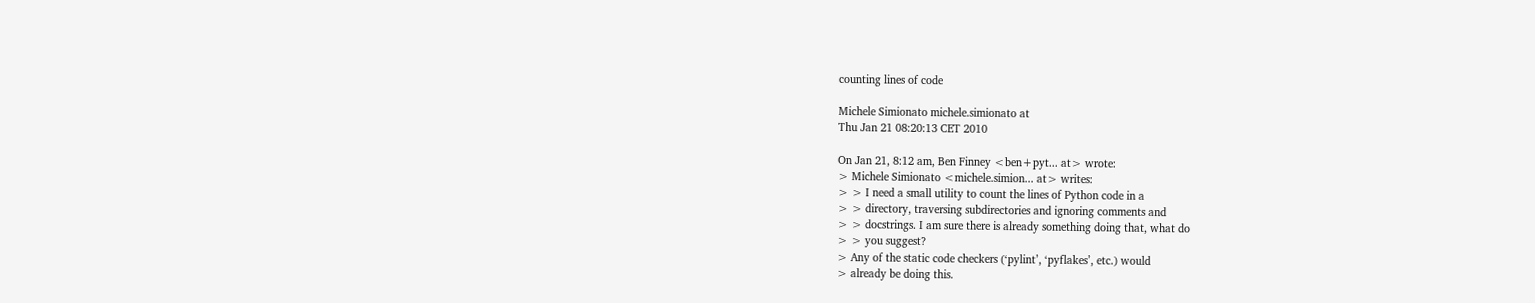counting lines of code

Michele Simionato michele.simionato at
Thu Jan 21 08:20:13 CET 2010

On Jan 21, 8:12 am, Ben Finney <ben+pyt... at> wrote:
> Michele Simionato <michele.simion... at> writes:
> > I need a small utility to count the lines of Python code in a
> > directory, traversing subdirectories and ignoring comments and
> > docstrings. I am sure there is already something doing that, what do
> > you suggest?
> Any of the static code checkers (‘pylint’, ‘pyflakes’, etc.) would
> already be doing this.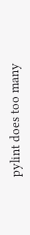pylint does too many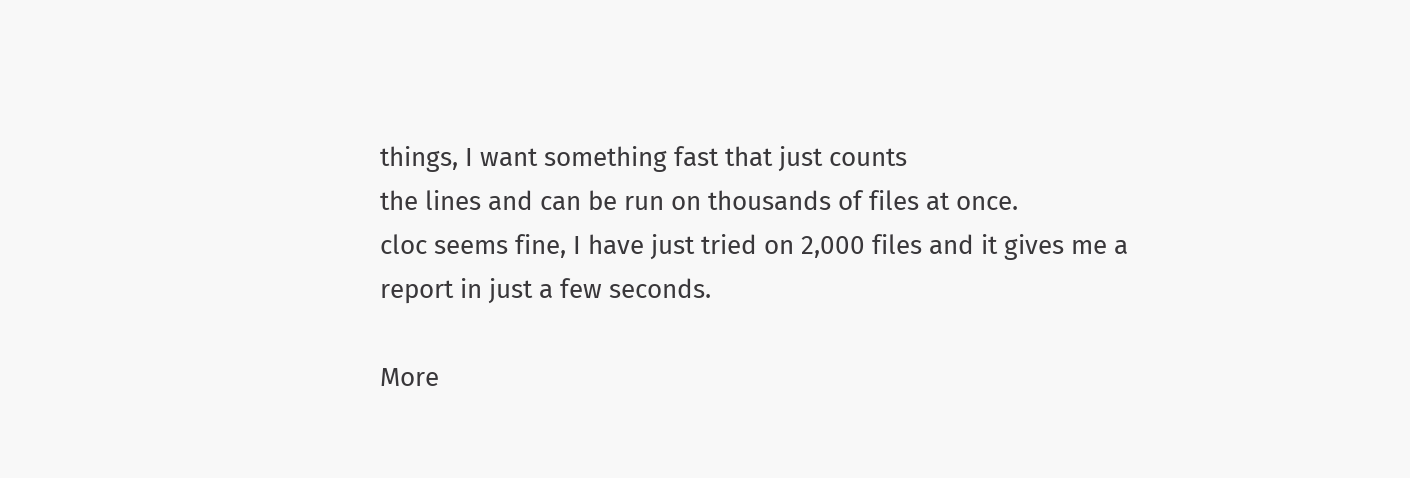things, I want something fast that just counts
the lines and can be run on thousands of files at once.
cloc seems fine, I have just tried on 2,000 files and it gives me a
report in just a few seconds.

More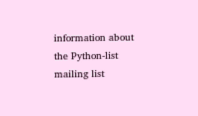information about the Python-list mailing list